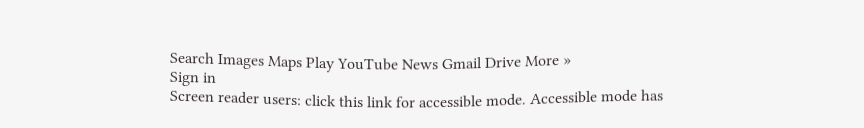Search Images Maps Play YouTube News Gmail Drive More »
Sign in
Screen reader users: click this link for accessible mode. Accessible mode has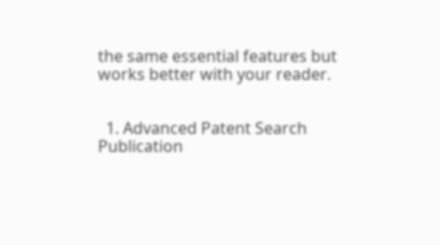the same essential features but works better with your reader.


  1. Advanced Patent Search
Publication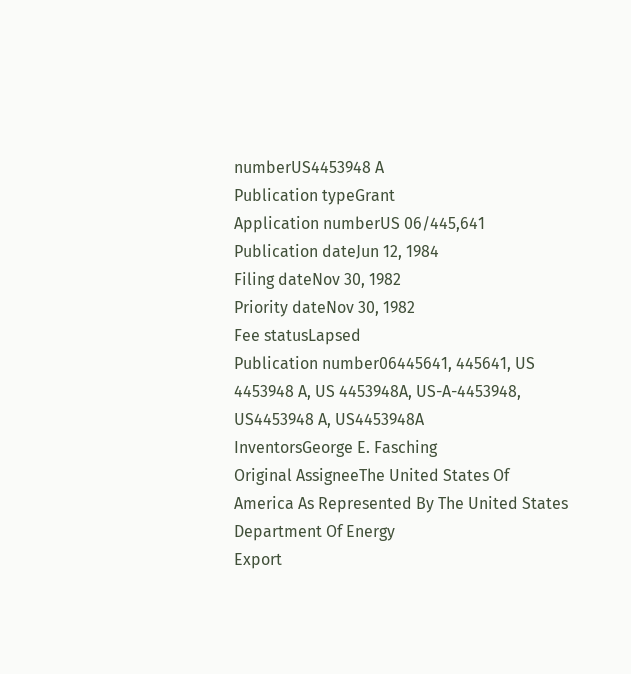numberUS4453948 A
Publication typeGrant
Application numberUS 06/445,641
Publication dateJun 12, 1984
Filing dateNov 30, 1982
Priority dateNov 30, 1982
Fee statusLapsed
Publication number06445641, 445641, US 4453948 A, US 4453948A, US-A-4453948, US4453948 A, US4453948A
InventorsGeorge E. Fasching
Original AssigneeThe United States Of America As Represented By The United States Department Of Energy
Export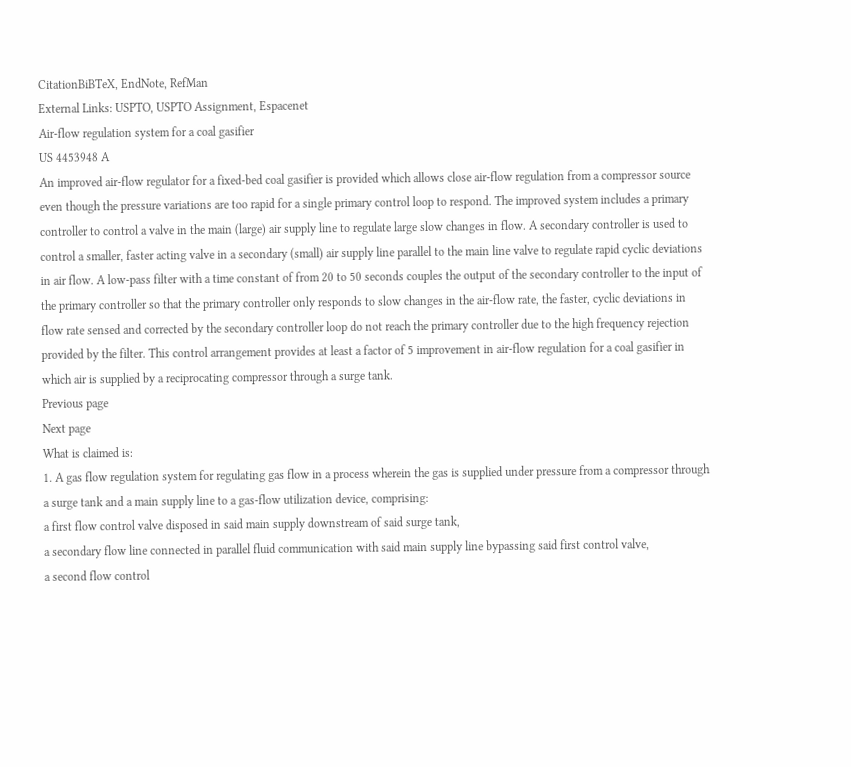CitationBiBTeX, EndNote, RefMan
External Links: USPTO, USPTO Assignment, Espacenet
Air-flow regulation system for a coal gasifier
US 4453948 A
An improved air-flow regulator for a fixed-bed coal gasifier is provided which allows close air-flow regulation from a compressor source even though the pressure variations are too rapid for a single primary control loop to respond. The improved system includes a primary controller to control a valve in the main (large) air supply line to regulate large slow changes in flow. A secondary controller is used to control a smaller, faster acting valve in a secondary (small) air supply line parallel to the main line valve to regulate rapid cyclic deviations in air flow. A low-pass filter with a time constant of from 20 to 50 seconds couples the output of the secondary controller to the input of the primary controller so that the primary controller only responds to slow changes in the air-flow rate, the faster, cyclic deviations in flow rate sensed and corrected by the secondary controller loop do not reach the primary controller due to the high frequency rejection provided by the filter. This control arrangement provides at least a factor of 5 improvement in air-flow regulation for a coal gasifier in which air is supplied by a reciprocating compressor through a surge tank.
Previous page
Next page
What is claimed is:
1. A gas flow regulation system for regulating gas flow in a process wherein the gas is supplied under pressure from a compressor through a surge tank and a main supply line to a gas-flow utilization device, comprising:
a first flow control valve disposed in said main supply downstream of said surge tank,
a secondary flow line connected in parallel fluid communication with said main supply line bypassing said first control valve,
a second flow control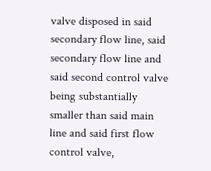valve disposed in said secondary flow line, said secondary flow line and said second control valve being substantially smaller than said main line and said first flow control valve,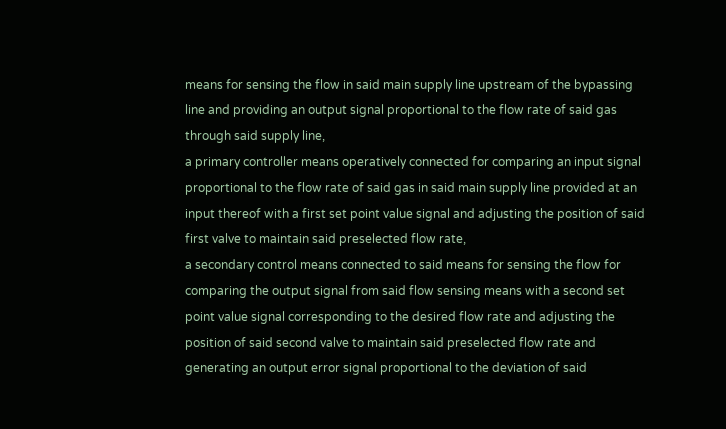means for sensing the flow in said main supply line upstream of the bypassing line and providing an output signal proportional to the flow rate of said gas through said supply line,
a primary controller means operatively connected for comparing an input signal proportional to the flow rate of said gas in said main supply line provided at an input thereof with a first set point value signal and adjusting the position of said first valve to maintain said preselected flow rate,
a secondary control means connected to said means for sensing the flow for comparing the output signal from said flow sensing means with a second set point value signal corresponding to the desired flow rate and adjusting the position of said second valve to maintain said preselected flow rate and generating an output error signal proportional to the deviation of said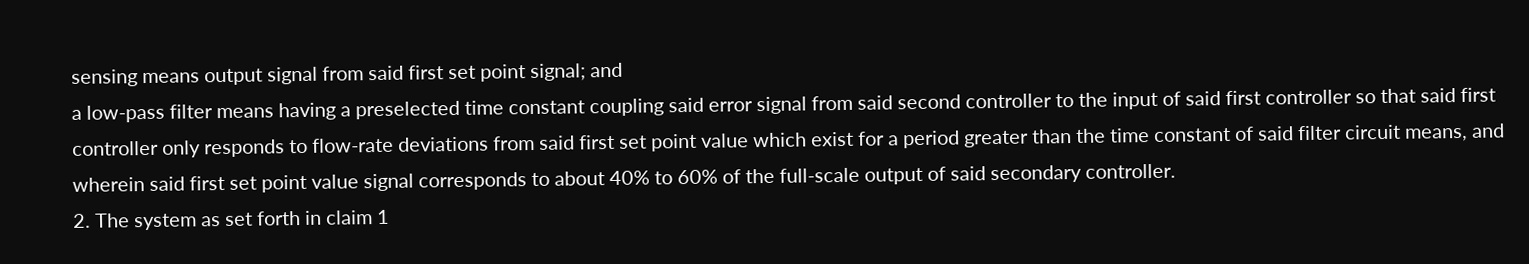sensing means output signal from said first set point signal; and
a low-pass filter means having a preselected time constant coupling said error signal from said second controller to the input of said first controller so that said first controller only responds to flow-rate deviations from said first set point value which exist for a period greater than the time constant of said filter circuit means, and wherein said first set point value signal corresponds to about 40% to 60% of the full-scale output of said secondary controller.
2. The system as set forth in claim 1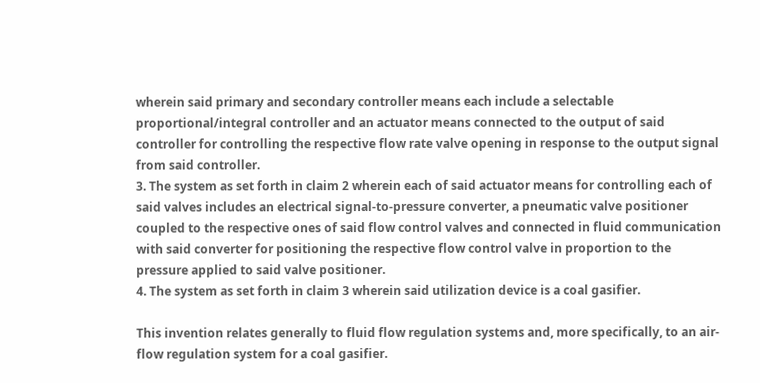wherein said primary and secondary controller means each include a selectable proportional/integral controller and an actuator means connected to the output of said controller for controlling the respective flow rate valve opening in response to the output signal from said controller.
3. The system as set forth in claim 2 wherein each of said actuator means for controlling each of said valves includes an electrical signal-to-pressure converter, a pneumatic valve positioner coupled to the respective ones of said flow control valves and connected in fluid communication with said converter for positioning the respective flow control valve in proportion to the pressure applied to said valve positioner.
4. The system as set forth in claim 3 wherein said utilization device is a coal gasifier.

This invention relates generally to fluid flow regulation systems and, more specifically, to an air-flow regulation system for a coal gasifier.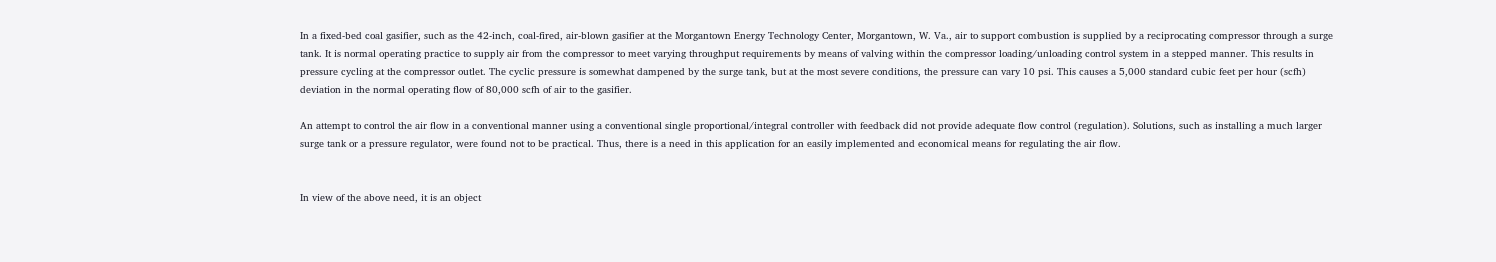In a fixed-bed coal gasifier, such as the 42-inch, coal-fired, air-blown gasifier at the Morgantown Energy Technology Center, Morgantown, W. Va., air to support combustion is supplied by a reciprocating compressor through a surge tank. It is normal operating practice to supply air from the compressor to meet varying throughput requirements by means of valving within the compressor loading/unloading control system in a stepped manner. This results in pressure cycling at the compressor outlet. The cyclic pressure is somewhat dampened by the surge tank, but at the most severe conditions, the pressure can vary 10 psi. This causes a 5,000 standard cubic feet per hour (scfh) deviation in the normal operating flow of 80,000 scfh of air to the gasifier.

An attempt to control the air flow in a conventional manner using a conventional single proportional/integral controller with feedback did not provide adequate flow control (regulation). Solutions, such as installing a much larger surge tank or a pressure regulator, were found not to be practical. Thus, there is a need in this application for an easily implemented and economical means for regulating the air flow.


In view of the above need, it is an object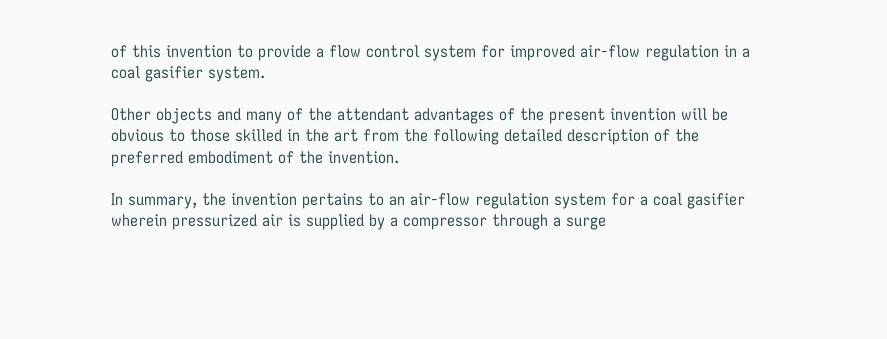of this invention to provide a flow control system for improved air-flow regulation in a coal gasifier system.

Other objects and many of the attendant advantages of the present invention will be obvious to those skilled in the art from the following detailed description of the preferred embodiment of the invention.

In summary, the invention pertains to an air-flow regulation system for a coal gasifier wherein pressurized air is supplied by a compressor through a surge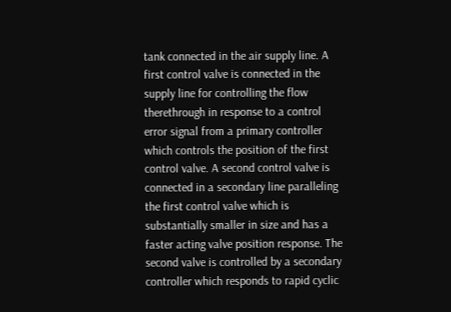tank connected in the air supply line. A first control valve is connected in the supply line for controlling the flow therethrough in response to a control error signal from a primary controller which controls the position of the first control valve. A second control valve is connected in a secondary line paralleling the first control valve which is substantially smaller in size and has a faster acting valve position response. The second valve is controlled by a secondary controller which responds to rapid cyclic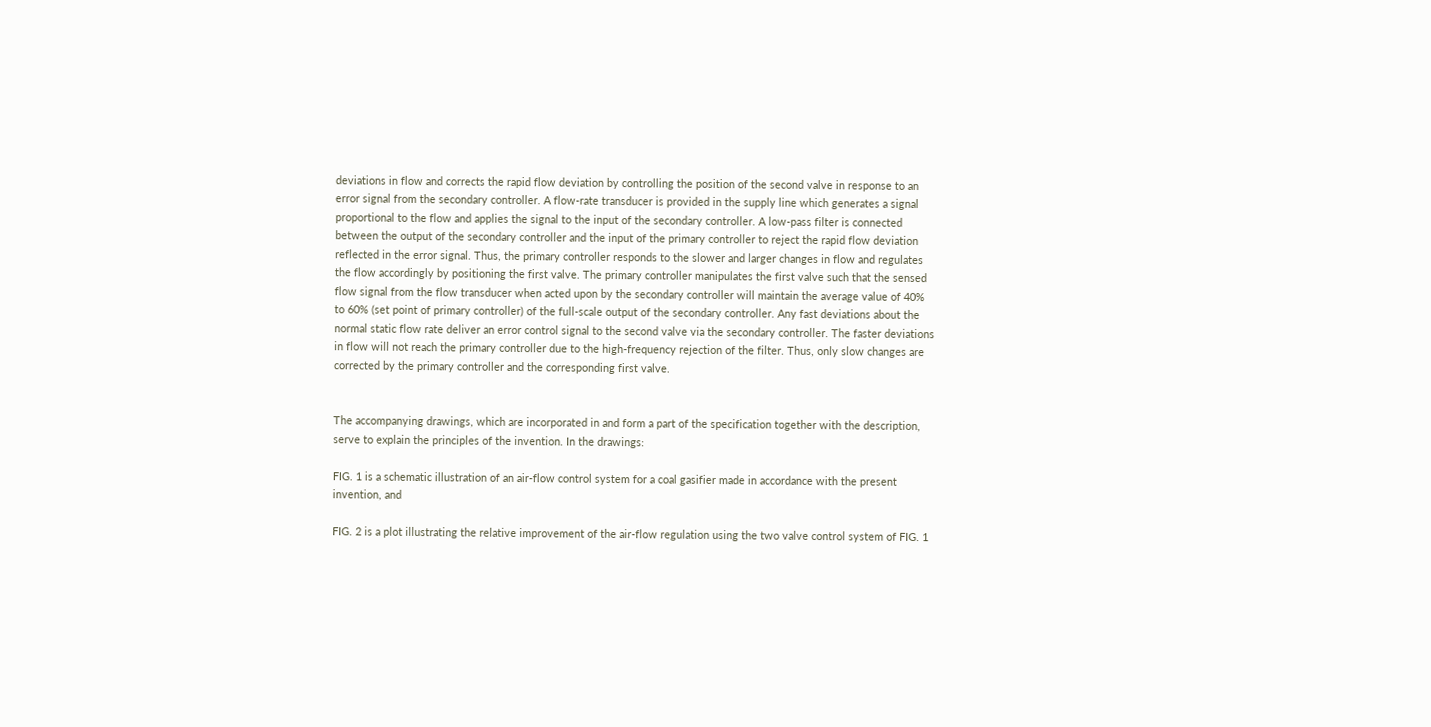deviations in flow and corrects the rapid flow deviation by controlling the position of the second valve in response to an error signal from the secondary controller. A flow-rate transducer is provided in the supply line which generates a signal proportional to the flow and applies the signal to the input of the secondary controller. A low-pass filter is connected between the output of the secondary controller and the input of the primary controller to reject the rapid flow deviation reflected in the error signal. Thus, the primary controller responds to the slower and larger changes in flow and regulates the flow accordingly by positioning the first valve. The primary controller manipulates the first valve such that the sensed flow signal from the flow transducer when acted upon by the secondary controller will maintain the average value of 40% to 60% (set point of primary controller) of the full-scale output of the secondary controller. Any fast deviations about the normal static flow rate deliver an error control signal to the second valve via the secondary controller. The faster deviations in flow will not reach the primary controller due to the high-frequency rejection of the filter. Thus, only slow changes are corrected by the primary controller and the corresponding first valve.


The accompanying drawings, which are incorporated in and form a part of the specification together with the description, serve to explain the principles of the invention. In the drawings:

FIG. 1 is a schematic illustration of an air-flow control system for a coal gasifier made in accordance with the present invention, and

FIG. 2 is a plot illustrating the relative improvement of the air-flow regulation using the two valve control system of FIG. 1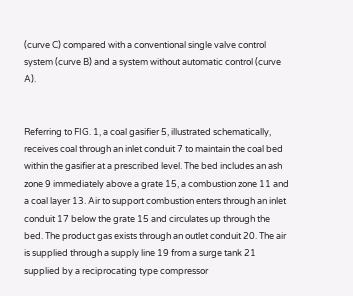(curve C) compared with a conventional single valve control system (curve B) and a system without automatic control (curve A).


Referring to FIG. 1, a coal gasifier 5, illustrated schematically, receives coal through an inlet conduit 7 to maintain the coal bed within the gasifier at a prescribed level. The bed includes an ash zone 9 immediately above a grate 15, a combustion zone 11 and a coal layer 13. Air to support combustion enters through an inlet conduit 17 below the grate 15 and circulates up through the bed. The product gas exists through an outlet conduit 20. The air is supplied through a supply line 19 from a surge tank 21 supplied by a reciprocating type compressor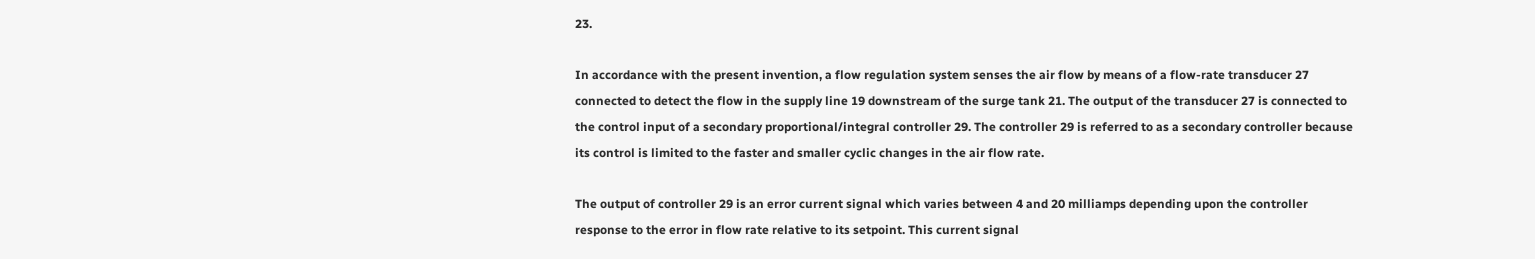23.

In accordance with the present invention, a flow regulation system senses the air flow by means of a flow-rate transducer 27 connected to detect the flow in the supply line 19 downstream of the surge tank 21. The output of the transducer 27 is connected to the control input of a secondary proportional/integral controller 29. The controller 29 is referred to as a secondary controller because its control is limited to the faster and smaller cyclic changes in the air flow rate.

The output of controller 29 is an error current signal which varies between 4 and 20 milliamps depending upon the controller response to the error in flow rate relative to its setpoint. This current signal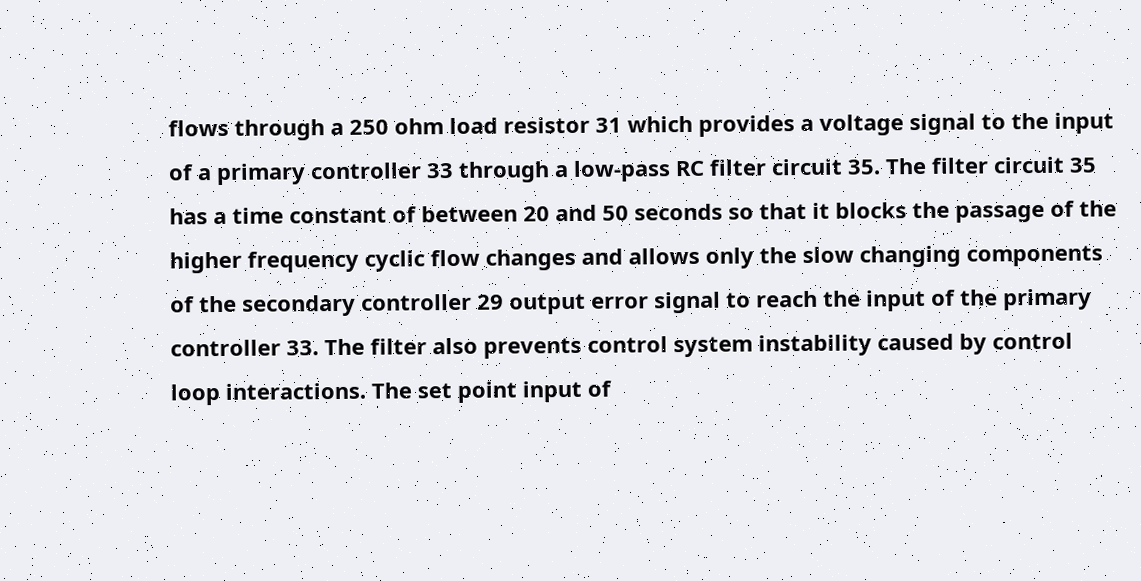flows through a 250 ohm load resistor 31 which provides a voltage signal to the input of a primary controller 33 through a low-pass RC filter circuit 35. The filter circuit 35 has a time constant of between 20 and 50 seconds so that it blocks the passage of the higher frequency cyclic flow changes and allows only the slow changing components of the secondary controller 29 output error signal to reach the input of the primary controller 33. The filter also prevents control system instability caused by control loop interactions. The set point input of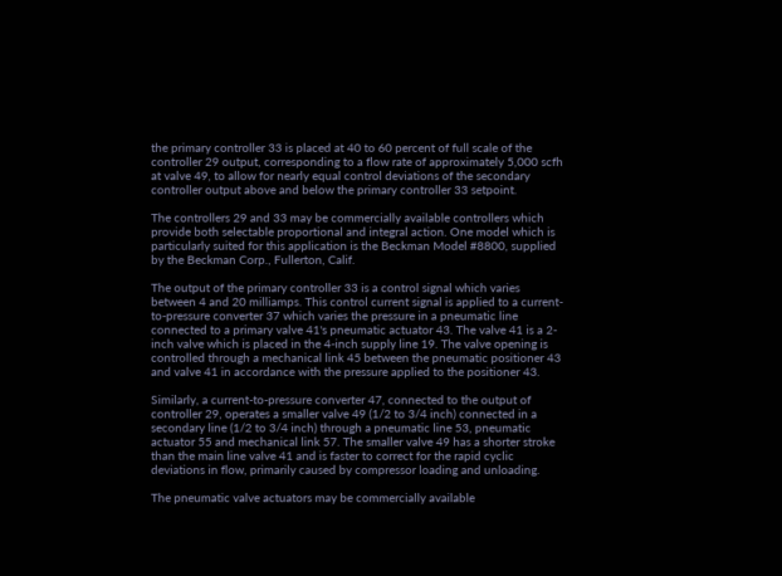the primary controller 33 is placed at 40 to 60 percent of full scale of the controller 29 output, corresponding to a flow rate of approximately 5,000 scfh at valve 49, to allow for nearly equal control deviations of the secondary controller output above and below the primary controller 33 setpoint.

The controllers 29 and 33 may be commercially available controllers which provide both selectable proportional and integral action. One model which is particularly suited for this application is the Beckman Model #8800, supplied by the Beckman Corp., Fullerton, Calif.

The output of the primary controller 33 is a control signal which varies between 4 and 20 milliamps. This control current signal is applied to a current-to-pressure converter 37 which varies the pressure in a pneumatic line connected to a primary valve 41's pneumatic actuator 43. The valve 41 is a 2-inch valve which is placed in the 4-inch supply line 19. The valve opening is controlled through a mechanical link 45 between the pneumatic positioner 43 and valve 41 in accordance with the pressure applied to the positioner 43.

Similarly, a current-to-pressure converter 47, connected to the output of controller 29, operates a smaller valve 49 (1/2 to 3/4 inch) connected in a secondary line (1/2 to 3/4 inch) through a pneumatic line 53, pneumatic actuator 55 and mechanical link 57. The smaller valve 49 has a shorter stroke than the main line valve 41 and is faster to correct for the rapid cyclic deviations in flow, primarily caused by compressor loading and unloading.

The pneumatic valve actuators may be commercially available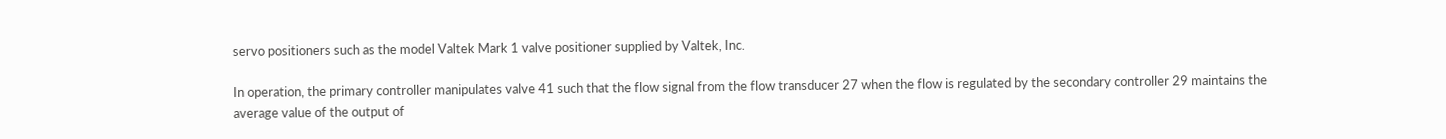servo positioners such as the model Valtek Mark 1 valve positioner supplied by Valtek, Inc.

In operation, the primary controller manipulates valve 41 such that the flow signal from the flow transducer 27 when the flow is regulated by the secondary controller 29 maintains the average value of the output of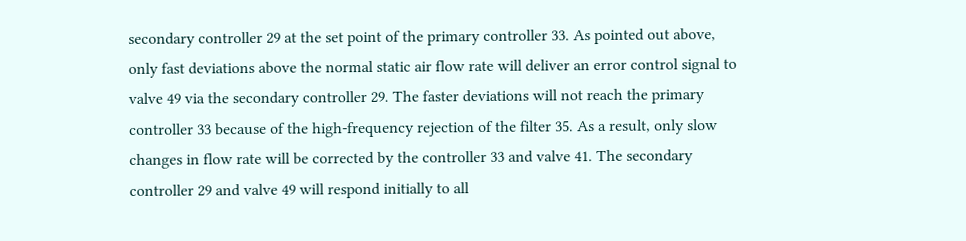secondary controller 29 at the set point of the primary controller 33. As pointed out above, only fast deviations above the normal static air flow rate will deliver an error control signal to valve 49 via the secondary controller 29. The faster deviations will not reach the primary controller 33 because of the high-frequency rejection of the filter 35. As a result, only slow changes in flow rate will be corrected by the controller 33 and valve 41. The secondary controller 29 and valve 49 will respond initially to all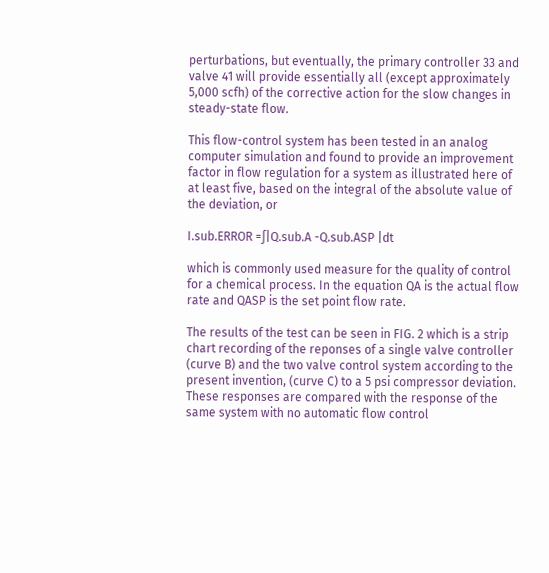perturbations, but eventually, the primary controller 33 and valve 41 will provide essentially all (except approximately 5,000 scfh) of the corrective action for the slow changes in steady-state flow.

This flow-control system has been tested in an analog computer simulation and found to provide an improvement factor in flow regulation for a system as illustrated here of at least five, based on the integral of the absolute value of the deviation, or

I.sub.ERROR =∫|Q.sub.A -Q.sub.ASP |dt

which is commonly used measure for the quality of control for a chemical process. In the equation QA is the actual flow rate and QASP is the set point flow rate.

The results of the test can be seen in FIG. 2 which is a strip chart recording of the reponses of a single valve controller (curve B) and the two valve control system according to the present invention, (curve C) to a 5 psi compressor deviation. These responses are compared with the response of the same system with no automatic flow control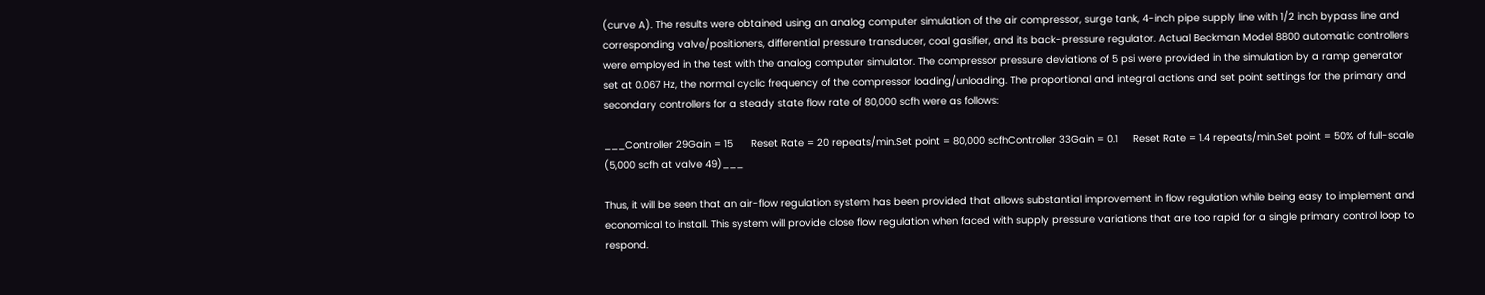(curve A). The results were obtained using an analog computer simulation of the air compressor, surge tank, 4-inch pipe supply line with 1/2 inch bypass line and corresponding valve/positioners, differential pressure transducer, coal gasifier, and its back-pressure regulator. Actual Beckman Model 8800 automatic controllers were employed in the test with the analog computer simulator. The compressor pressure deviations of 5 psi were provided in the simulation by a ramp generator set at 0.067 Hz, the normal cyclic frequency of the compressor loading/unloading. The proportional and integral actions and set point settings for the primary and secondary controllers for a steady state flow rate of 80,000 scfh were as follows:

___Controller 29Gain = 15      Reset Rate = 20 repeats/min.Set point = 80,000 scfhController 33Gain = 0.1     Reset Rate = 1.4 repeats/min.Set point = 50% of full-scale (5,000 scfh at valve 49)___

Thus, it will be seen that an air-flow regulation system has been provided that allows substantial improvement in flow regulation while being easy to implement and economical to install. This system will provide close flow regulation when faced with supply pressure variations that are too rapid for a single primary control loop to respond.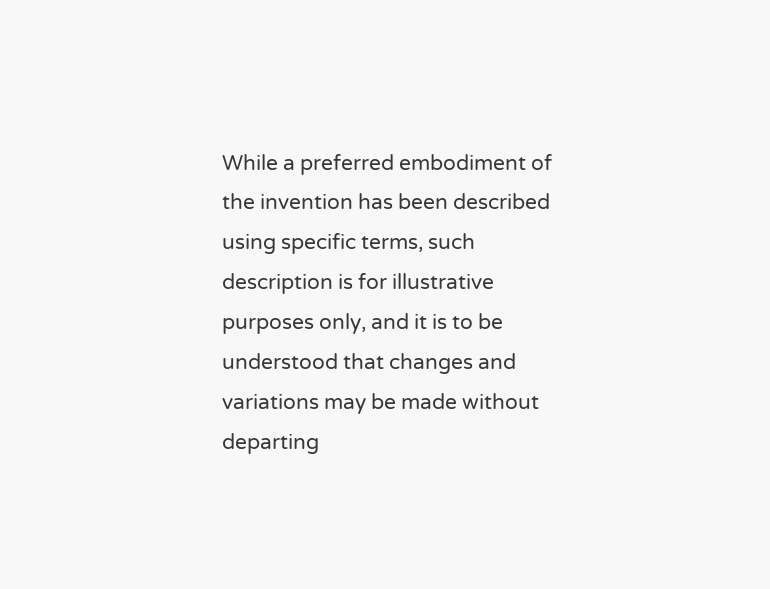While a preferred embodiment of the invention has been described using specific terms, such description is for illustrative purposes only, and it is to be understood that changes and variations may be made without departing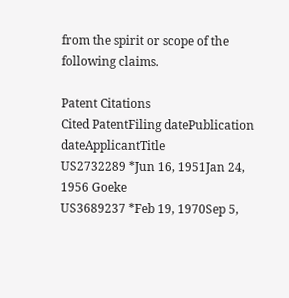from the spirit or scope of the following claims.

Patent Citations
Cited PatentFiling datePublication dateApplicantTitle
US2732289 *Jun 16, 1951Jan 24, 1956 Goeke
US3689237 *Feb 19, 1970Sep 5,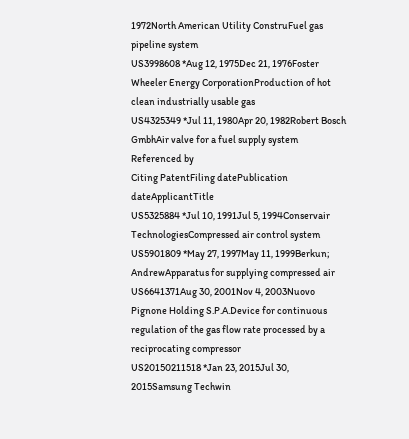1972North American Utility ConstruFuel gas pipeline system
US3998608 *Aug 12, 1975Dec 21, 1976Foster Wheeler Energy CorporationProduction of hot clean industrially usable gas
US4325349 *Jul 11, 1980Apr 20, 1982Robert Bosch GmbhAir valve for a fuel supply system
Referenced by
Citing PatentFiling datePublication dateApplicantTitle
US5325884 *Jul 10, 1991Jul 5, 1994Conservair TechnologiesCompressed air control system
US5901809 *May 27, 1997May 11, 1999Berkun; AndrewApparatus for supplying compressed air
US6641371Aug 30, 2001Nov 4, 2003Nuovo Pignone Holding S.P.A.Device for continuous regulation of the gas flow rate processed by a reciprocating compressor
US20150211518 *Jan 23, 2015Jul 30, 2015Samsung Techwin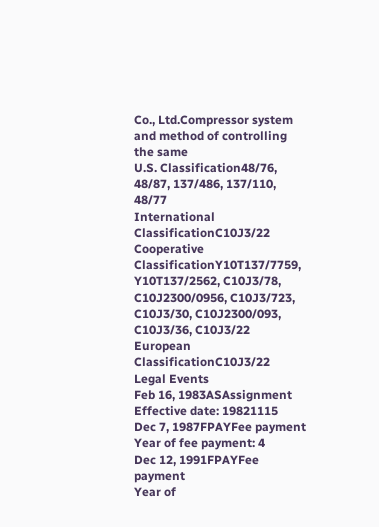Co., Ltd.Compressor system and method of controlling the same
U.S. Classification48/76, 48/87, 137/486, 137/110, 48/77
International ClassificationC10J3/22
Cooperative ClassificationY10T137/7759, Y10T137/2562, C10J3/78, C10J2300/0956, C10J3/723, C10J3/30, C10J2300/093, C10J3/36, C10J3/22
European ClassificationC10J3/22
Legal Events
Feb 16, 1983ASAssignment
Effective date: 19821115
Dec 7, 1987FPAYFee payment
Year of fee payment: 4
Dec 12, 1991FPAYFee payment
Year of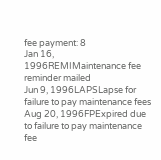fee payment: 8
Jan 16, 1996REMIMaintenance fee reminder mailed
Jun 9, 1996LAPSLapse for failure to pay maintenance fees
Aug 20, 1996FPExpired due to failure to pay maintenance fee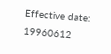Effective date: 19960612